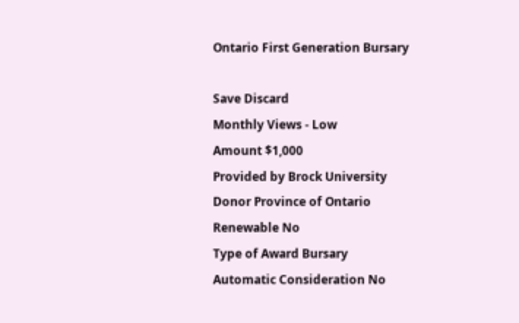Ontario First Generation Bursary

Save Discard
Monthly Views - Low
Amount $1,000
Provided by Brock University
Donor Province of Ontario
Renewable No
Type of Award Bursary
Automatic Consideration No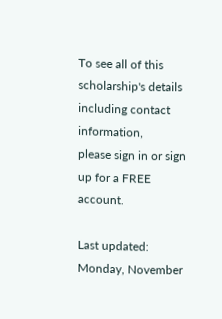To see all of this scholarship's details including contact information,
please sign in or sign up for a FREE account.

Last updated: Monday, November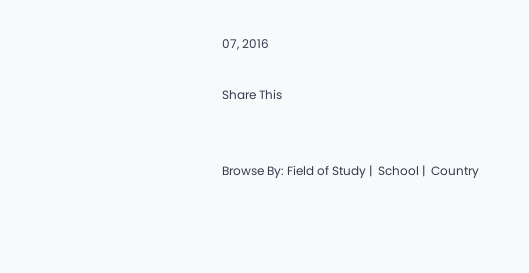07, 2016

Share This


Browse By: Field of Study |  School |  Country